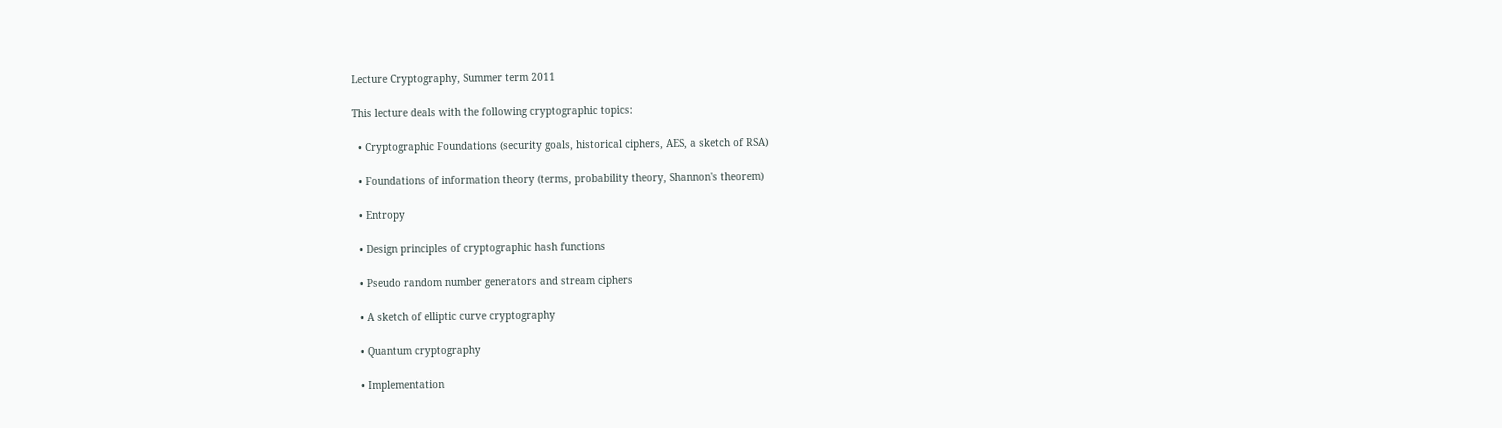Lecture Cryptography, Summer term 2011

This lecture deals with the following cryptographic topics:

  • Cryptographic Foundations (security goals, historical ciphers, AES, a sketch of RSA)

  • Foundations of information theory (terms, probability theory, Shannon's theorem)

  • Entropy

  • Design principles of cryptographic hash functions

  • Pseudo random number generators and stream ciphers

  • A sketch of elliptic curve cryptography

  • Quantum cryptography

  • Implementation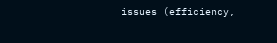issues (efficiency,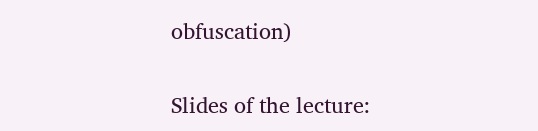obfuscation)

Slides of the lecture: